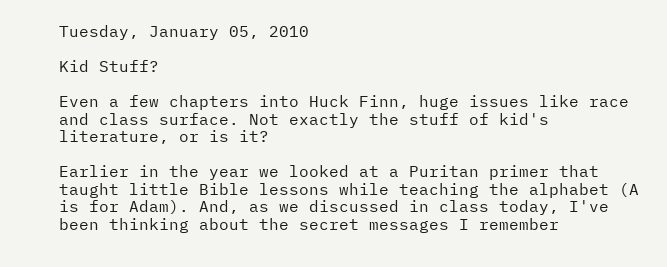Tuesday, January 05, 2010

Kid Stuff?

Even a few chapters into Huck Finn, huge issues like race and class surface. Not exactly the stuff of kid's literature, or is it?

Earlier in the year we looked at a Puritan primer that taught little Bible lessons while teaching the alphabet (A is for Adam). And, as we discussed in class today, I've been thinking about the secret messages I remember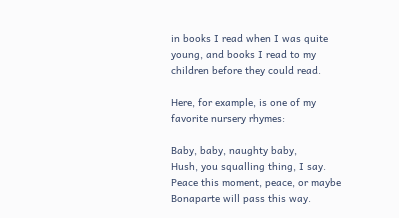in books I read when I was quite young, and books I read to my children before they could read.

Here, for example, is one of my favorite nursery rhymes:

Baby, baby, naughty baby,
Hush, you squalling thing, I say.
Peace this moment, peace, or maybe
Bonaparte will pass this way.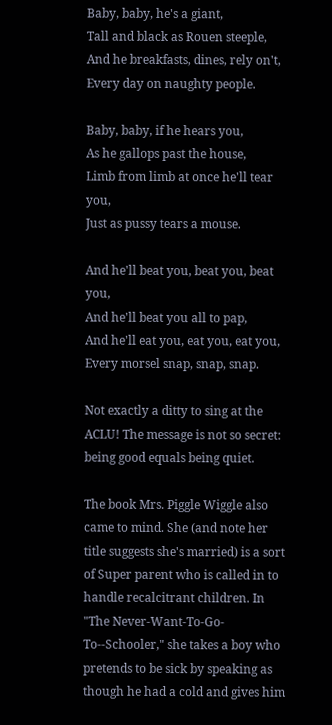Baby, baby, he's a giant,
Tall and black as Rouen steeple,
And he breakfasts, dines, rely on't,
Every day on naughty people.

Baby, baby, if he hears you,
As he gallops past the house,
Limb from limb at once he'll tear you,
Just as pussy tears a mouse.

And he'll beat you, beat you, beat you,
And he'll beat you all to pap,
And he'll eat you, eat you, eat you,
Every morsel snap, snap, snap.

Not exactly a ditty to sing at the ACLU! The message is not so secret: being good equals being quiet.

The book Mrs. Piggle Wiggle also came to mind. She (and note her title suggests she's married) is a sort of Super parent who is called in to handle recalcitrant children. In "The Never-Want-To-Go-To--Schooler," she takes a boy who pretends to be sick by speaking as though he had a cold and gives him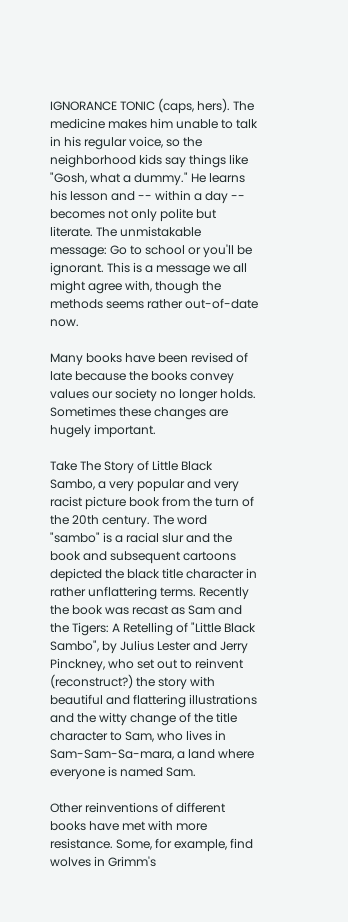IGNORANCE TONIC (caps, hers). The medicine makes him unable to talk in his regular voice, so the neighborhood kids say things like "Gosh, what a dummy." He learns his lesson and -- within a day -- becomes not only polite but literate. The unmistakable message: Go to school or you'll be ignorant. This is a message we all might agree with, though the methods seems rather out-of-date now.

Many books have been revised of late because the books convey values our society no longer holds. Sometimes these changes are hugely important.

Take The Story of Little Black Sambo, a very popular and very racist picture book from the turn of the 20th century. The word "sambo" is a racial slur and the book and subsequent cartoons depicted the black title character in rather unflattering terms. Recently the book was recast as Sam and the Tigers: A Retelling of "Little Black Sambo", by Julius Lester and Jerry Pinckney, who set out to reinvent (reconstruct?) the story with beautiful and flattering illustrations and the witty change of the title character to Sam, who lives in Sam-Sam-Sa-mara, a land where everyone is named Sam.

Other reinventions of different books have met with more resistance. Some, for example, find wolves in Grimm's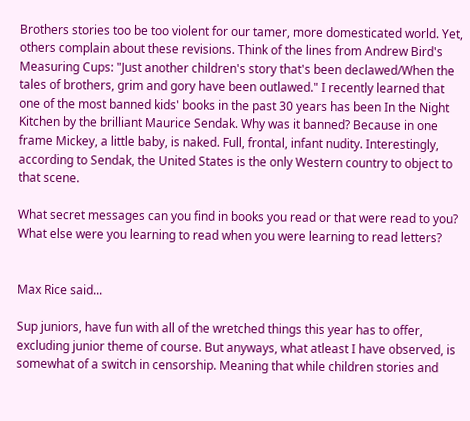Brothers stories too be too violent for our tamer, more domesticated world. Yet, others complain about these revisions. Think of the lines from Andrew Bird's Measuring Cups: "Just another children's story that's been declawed/When the tales of brothers, grim and gory have been outlawed." I recently learned that one of the most banned kids' books in the past 30 years has been In the Night Kitchen by the brilliant Maurice Sendak. Why was it banned? Because in one frame Mickey, a little baby, is naked. Full, frontal, infant nudity. Interestingly, according to Sendak, the United States is the only Western country to object to that scene.

What secret messages can you find in books you read or that were read to you? What else were you learning to read when you were learning to read letters?


Max Rice said...

Sup juniors, have fun with all of the wretched things this year has to offer, excluding junior theme of course. But anyways, what atleast I have observed, is somewhat of a switch in censorship. Meaning that while children stories and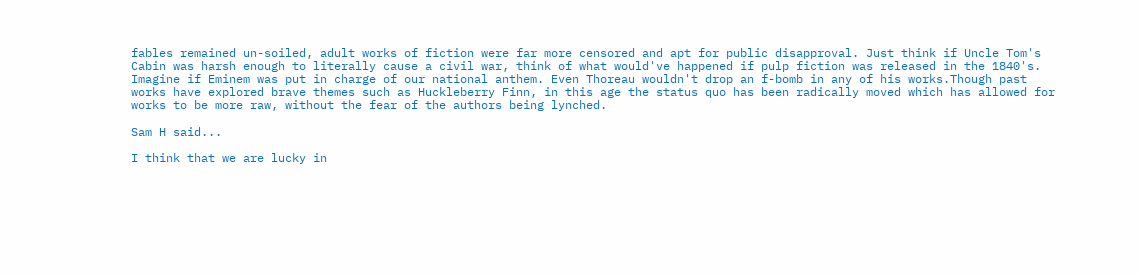fables remained un-soiled, adult works of fiction were far more censored and apt for public disapproval. Just think if Uncle Tom's Cabin was harsh enough to literally cause a civil war, think of what would've happened if pulp fiction was released in the 1840's. Imagine if Eminem was put in charge of our national anthem. Even Thoreau wouldn't drop an f-bomb in any of his works.Though past works have explored brave themes such as Huckleberry Finn, in this age the status quo has been radically moved which has allowed for works to be more raw, without the fear of the authors being lynched.

Sam H said...

I think that we are lucky in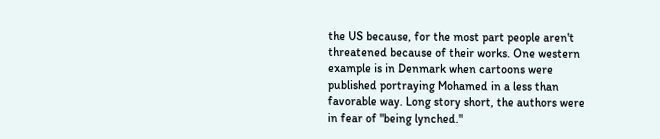the US because, for the most part people aren't threatened because of their works. One western example is in Denmark when cartoons were published portraying Mohamed in a less than favorable way. Long story short, the authors were in fear of "being lynched."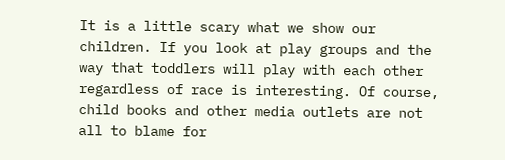It is a little scary what we show our children. If you look at play groups and the way that toddlers will play with each other regardless of race is interesting. Of course, child books and other media outlets are not all to blame for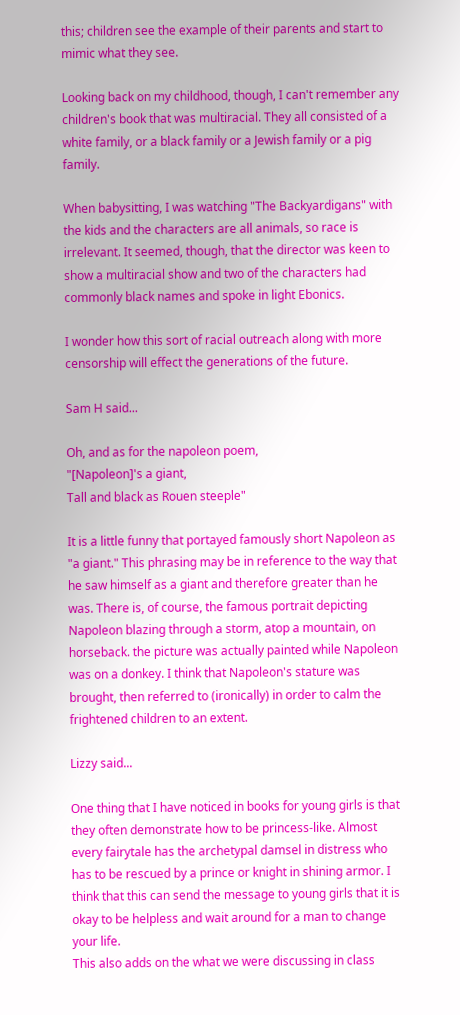this; children see the example of their parents and start to mimic what they see.

Looking back on my childhood, though, I can't remember any children's book that was multiracial. They all consisted of a white family, or a black family or a Jewish family or a pig family.

When babysitting, I was watching "The Backyardigans" with the kids and the characters are all animals, so race is irrelevant. It seemed, though, that the director was keen to show a multiracial show and two of the characters had commonly black names and spoke in light Ebonics.

I wonder how this sort of racial outreach along with more censorship will effect the generations of the future.

Sam H said...

Oh, and as for the napoleon poem,
"[Napoleon]'s a giant,
Tall and black as Rouen steeple"

It is a little funny that portayed famously short Napoleon as "a giant." This phrasing may be in reference to the way that he saw himself as a giant and therefore greater than he was. There is, of course, the famous portrait depicting Napoleon blazing through a storm, atop a mountain, on horseback. the picture was actually painted while Napoleon was on a donkey. I think that Napoleon's stature was brought, then referred to (ironically) in order to calm the frightened children to an extent.

Lizzy said...

One thing that I have noticed in books for young girls is that they often demonstrate how to be princess-like. Almost every fairytale has the archetypal damsel in distress who has to be rescued by a prince or knight in shining armor. I think that this can send the message to young girls that it is okay to be helpless and wait around for a man to change your life.
This also adds on the what we were discussing in class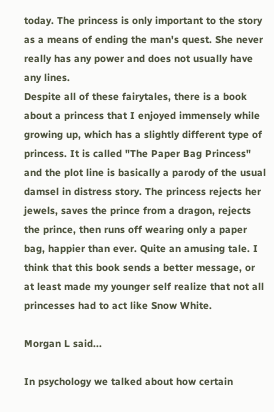today. The princess is only important to the story as a means of ending the man's quest. She never really has any power and does not usually have any lines.
Despite all of these fairytales, there is a book about a princess that I enjoyed immensely while growing up, which has a slightly different type of princess. It is called "The Paper Bag Princess" and the plot line is basically a parody of the usual damsel in distress story. The princess rejects her jewels, saves the prince from a dragon, rejects the prince, then runs off wearing only a paper bag, happier than ever. Quite an amusing tale. I think that this book sends a better message, or at least made my younger self realize that not all princesses had to act like Snow White.

Morgan L said...

In psychology we talked about how certain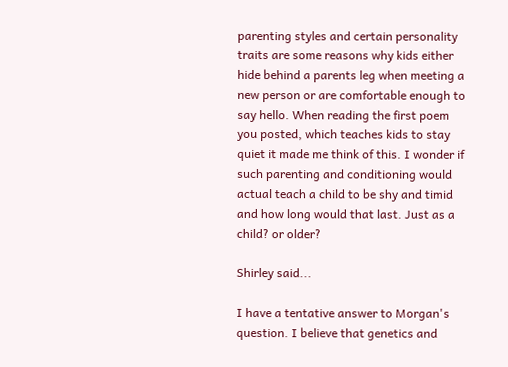parenting styles and certain personality traits are some reasons why kids either hide behind a parents leg when meeting a new person or are comfortable enough to say hello. When reading the first poem you posted, which teaches kids to stay quiet it made me think of this. I wonder if such parenting and conditioning would actual teach a child to be shy and timid and how long would that last. Just as a child? or older?

Shirley said...

I have a tentative answer to Morgan's question. I believe that genetics and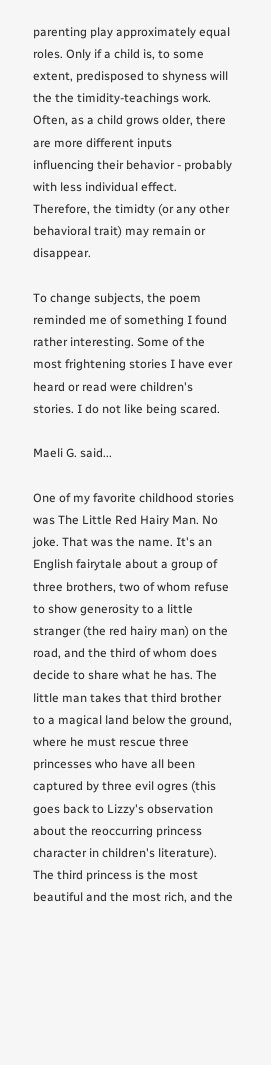parenting play approximately equal roles. Only if a child is, to some extent, predisposed to shyness will the the timidity-teachings work. Often, as a child grows older, there are more different inputs influencing their behavior - probably with less individual effect. Therefore, the timidty (or any other behavioral trait) may remain or disappear.

To change subjects, the poem reminded me of something I found rather interesting. Some of the most frightening stories I have ever heard or read were children's stories. I do not like being scared.

Maeli G. said...

One of my favorite childhood stories was The Little Red Hairy Man. No joke. That was the name. It's an English fairytale about a group of three brothers, two of whom refuse to show generosity to a little stranger (the red hairy man) on the road, and the third of whom does decide to share what he has. The little man takes that third brother to a magical land below the ground, where he must rescue three princesses who have all been captured by three evil ogres (this goes back to Lizzy's observation about the reoccurring princess character in children's literature). The third princess is the most beautiful and the most rich, and the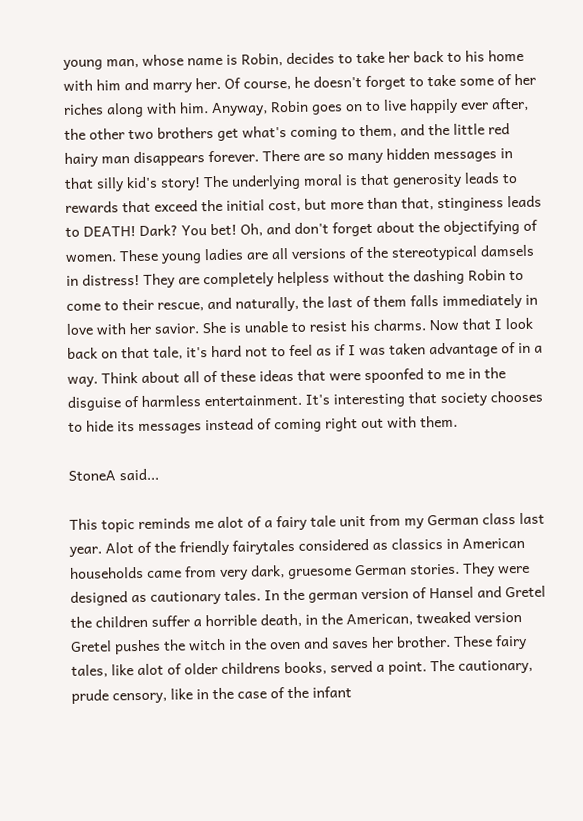young man, whose name is Robin, decides to take her back to his home with him and marry her. Of course, he doesn't forget to take some of her riches along with him. Anyway, Robin goes on to live happily ever after, the other two brothers get what's coming to them, and the little red hairy man disappears forever. There are so many hidden messages in that silly kid's story! The underlying moral is that generosity leads to rewards that exceed the initial cost, but more than that, stinginess leads to DEATH! Dark? You bet! Oh, and don't forget about the objectifying of women. These young ladies are all versions of the stereotypical damsels in distress! They are completely helpless without the dashing Robin to come to their rescue, and naturally, the last of them falls immediately in love with her savior. She is unable to resist his charms. Now that I look back on that tale, it's hard not to feel as if I was taken advantage of in a way. Think about all of these ideas that were spoonfed to me in the disguise of harmless entertainment. It's interesting that society chooses to hide its messages instead of coming right out with them.

StoneA said...

This topic reminds me alot of a fairy tale unit from my German class last year. Alot of the friendly fairytales considered as classics in American households came from very dark, gruesome German stories. They were designed as cautionary tales. In the german version of Hansel and Gretel the children suffer a horrible death, in the American, tweaked version Gretel pushes the witch in the oven and saves her brother. These fairy tales, like alot of older childrens books, served a point. The cautionary, prude censory, like in the case of the infant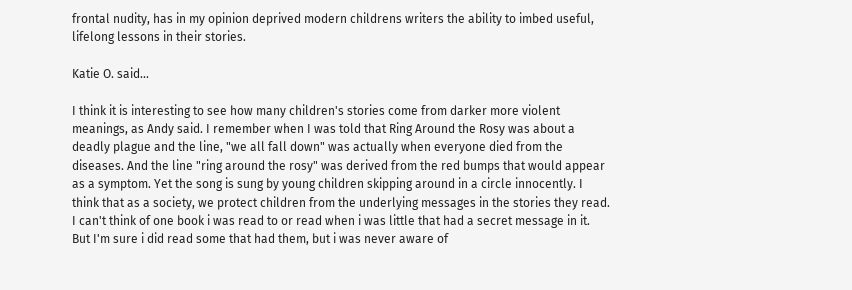frontal nudity, has in my opinion deprived modern childrens writers the ability to imbed useful, lifelong lessons in their stories.

Katie O. said...

I think it is interesting to see how many children's stories come from darker more violent meanings, as Andy said. I remember when I was told that Ring Around the Rosy was about a deadly plague and the line, "we all fall down" was actually when everyone died from the diseases. And the line "ring around the rosy" was derived from the red bumps that would appear as a symptom. Yet the song is sung by young children skipping around in a circle innocently. I think that as a society, we protect children from the underlying messages in the stories they read. I can't think of one book i was read to or read when i was little that had a secret message in it. But I'm sure i did read some that had them, but i was never aware of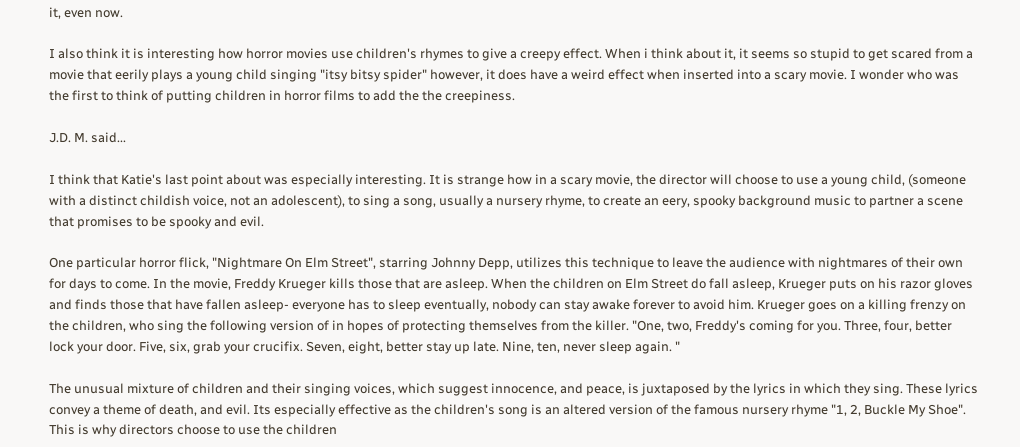it, even now.

I also think it is interesting how horror movies use children's rhymes to give a creepy effect. When i think about it, it seems so stupid to get scared from a movie that eerily plays a young child singing "itsy bitsy spider" however, it does have a weird effect when inserted into a scary movie. I wonder who was the first to think of putting children in horror films to add the the creepiness.

J.D. M. said...

I think that Katie's last point about was especially interesting. It is strange how in a scary movie, the director will choose to use a young child, (someone with a distinct childish voice, not an adolescent), to sing a song, usually a nursery rhyme, to create an eery, spooky background music to partner a scene that promises to be spooky and evil.

One particular horror flick, "Nightmare On Elm Street", starring Johnny Depp, utilizes this technique to leave the audience with nightmares of their own for days to come. In the movie, Freddy Krueger kills those that are asleep. When the children on Elm Street do fall asleep, Krueger puts on his razor gloves and finds those that have fallen asleep- everyone has to sleep eventually, nobody can stay awake forever to avoid him. Krueger goes on a killing frenzy on the children, who sing the following version of in hopes of protecting themselves from the killer. "One, two, Freddy's coming for you. Three, four, better lock your door. Five, six, grab your crucifix. Seven, eight, better stay up late. Nine, ten, never sleep again. "

The unusual mixture of children and their singing voices, which suggest innocence, and peace, is juxtaposed by the lyrics in which they sing. These lyrics convey a theme of death, and evil. Its especially effective as the children's song is an altered version of the famous nursery rhyme "1, 2, Buckle My Shoe". This is why directors choose to use the children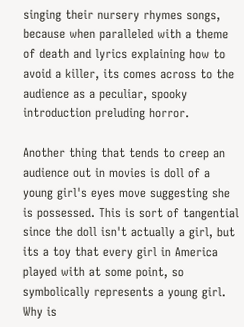singing their nursery rhymes songs, because when paralleled with a theme of death and lyrics explaining how to avoid a killer, its comes across to the audience as a peculiar, spooky introduction preluding horror.

Another thing that tends to creep an audience out in movies is doll of a young girl's eyes move suggesting she is possessed. This is sort of tangential since the doll isn't actually a girl, but its a toy that every girl in America played with at some point, so symbolically represents a young girl. Why is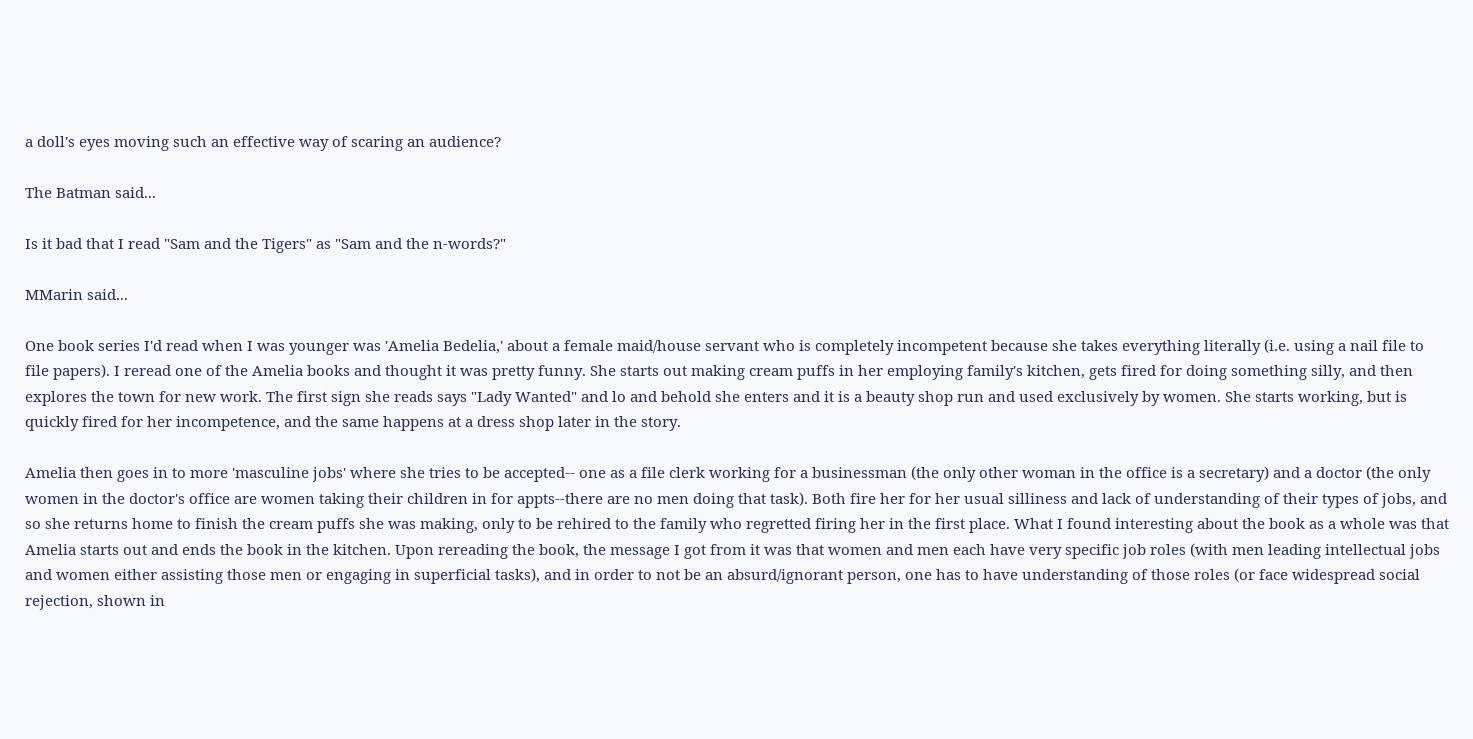a doll's eyes moving such an effective way of scaring an audience?

The Batman said...

Is it bad that I read "Sam and the Tigers" as "Sam and the n-words?"

MMarin said...

One book series I'd read when I was younger was 'Amelia Bedelia,' about a female maid/house servant who is completely incompetent because she takes everything literally (i.e. using a nail file to file papers). I reread one of the Amelia books and thought it was pretty funny. She starts out making cream puffs in her employing family's kitchen, gets fired for doing something silly, and then explores the town for new work. The first sign she reads says "Lady Wanted" and lo and behold she enters and it is a beauty shop run and used exclusively by women. She starts working, but is quickly fired for her incompetence, and the same happens at a dress shop later in the story.

Amelia then goes in to more 'masculine jobs' where she tries to be accepted-- one as a file clerk working for a businessman (the only other woman in the office is a secretary) and a doctor (the only women in the doctor's office are women taking their children in for appts--there are no men doing that task). Both fire her for her usual silliness and lack of understanding of their types of jobs, and so she returns home to finish the cream puffs she was making, only to be rehired to the family who regretted firing her in the first place. What I found interesting about the book as a whole was that Amelia starts out and ends the book in the kitchen. Upon rereading the book, the message I got from it was that women and men each have very specific job roles (with men leading intellectual jobs and women either assisting those men or engaging in superficial tasks), and in order to not be an absurd/ignorant person, one has to have understanding of those roles (or face widespread social rejection, shown in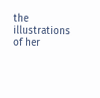the illustrations of her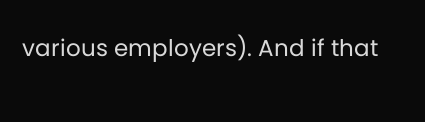various employers). And if that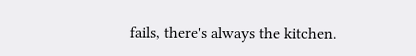fails, there's always the kitchen.